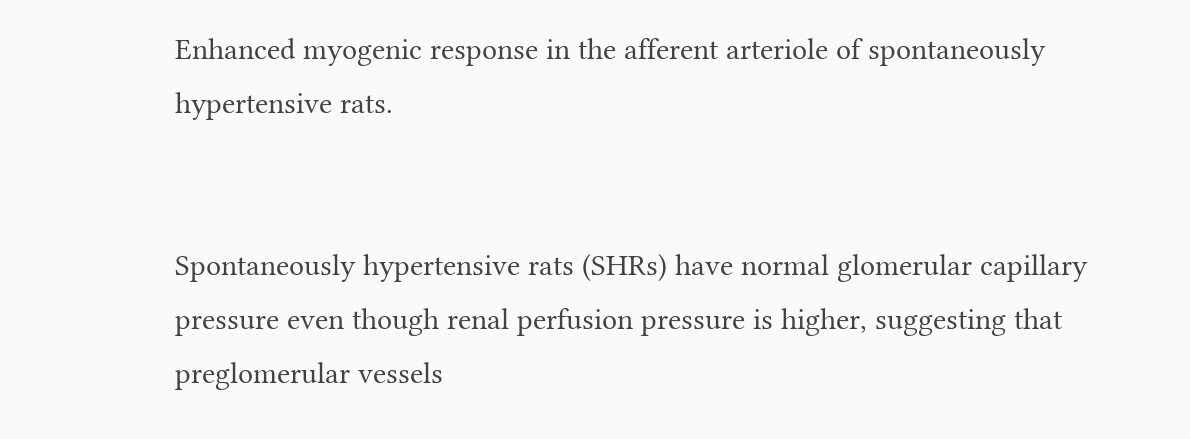Enhanced myogenic response in the afferent arteriole of spontaneously hypertensive rats.


Spontaneously hypertensive rats (SHRs) have normal glomerular capillary pressure even though renal perfusion pressure is higher, suggesting that preglomerular vessels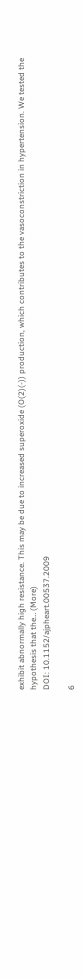exhibit abnormally high resistance. This may be due to increased superoxide (O(2)(-)) production, which contributes to the vasoconstriction in hypertension. We tested the hypothesis that the… (More)
DOI: 10.1152/ajpheart.00537.2009

6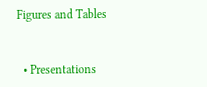Figures and Tables


  • Presentations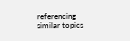referencing similar topics